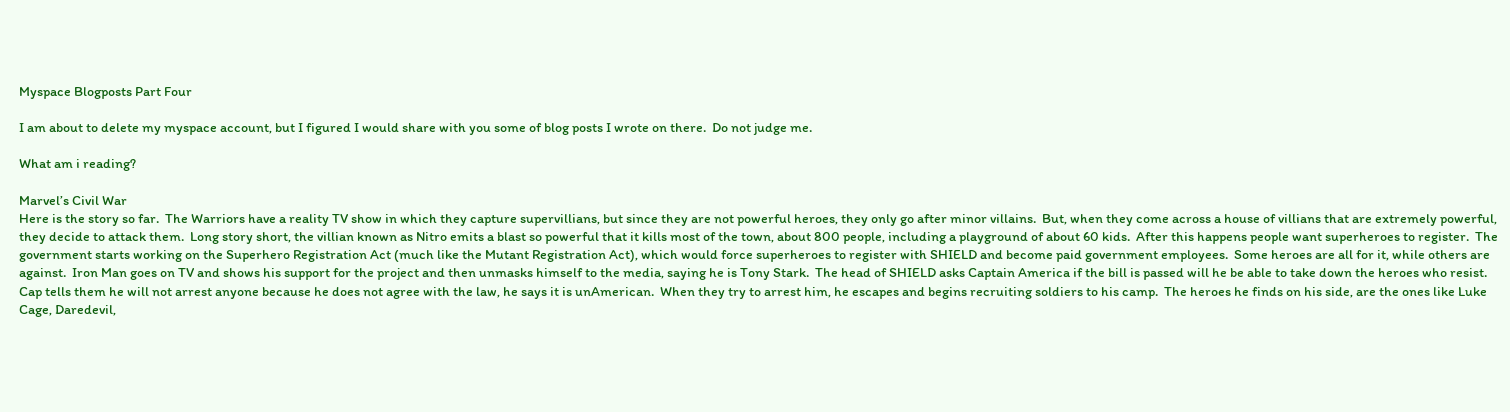Myspace Blogposts Part Four

I am about to delete my myspace account, but I figured I would share with you some of blog posts I wrote on there.  Do not judge me.

What am i reading?

Marvel’s Civil War
Here is the story so far.  The Warriors have a reality TV show in which they capture supervillians, but since they are not powerful heroes, they only go after minor villains.  But, when they come across a house of villians that are extremely powerful, they decide to attack them.  Long story short, the villian known as Nitro emits a blast so powerful that it kills most of the town, about 800 people, including a playground of about 60 kids.  After this happens people want superheroes to register.  The government starts working on the Superhero Registration Act (much like the Mutant Registration Act), which would force superheroes to register with SHIELD and become paid government employees.  Some heroes are all for it, while others are against.  Iron Man goes on TV and shows his support for the project and then unmasks himself to the media, saying he is Tony Stark.  The head of SHIELD asks Captain America if the bill is passed will he be able to take down the heroes who resist.  Cap tells them he will not arrest anyone because he does not agree with the law, he says it is unAmerican.  When they try to arrest him, he escapes and begins recruiting soldiers to his camp.  The heroes he finds on his side, are the ones like Luke Cage, Daredevil,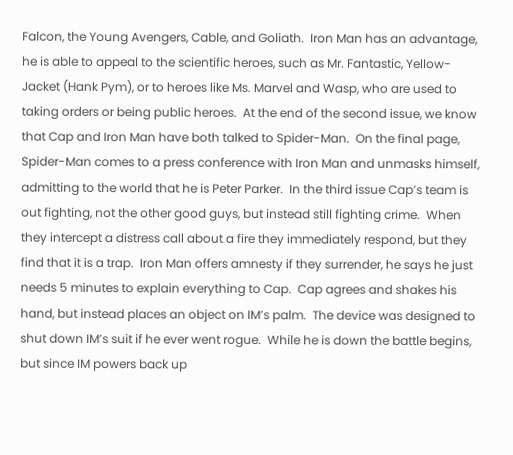Falcon, the Young Avengers, Cable, and Goliath.  Iron Man has an advantage, he is able to appeal to the scientific heroes, such as Mr. Fantastic, Yellow-Jacket (Hank Pym), or to heroes like Ms. Marvel and Wasp, who are used to taking orders or being public heroes.  At the end of the second issue, we know that Cap and Iron Man have both talked to Spider-Man.  On the final page, Spider-Man comes to a press conference with Iron Man and unmasks himself, admitting to the world that he is Peter Parker.  In the third issue Cap’s team is out fighting, not the other good guys, but instead still fighting crime.  When they intercept a distress call about a fire they immediately respond, but they find that it is a trap.  Iron Man offers amnesty if they surrender, he says he just needs 5 minutes to explain everything to Cap.  Cap agrees and shakes his hand, but instead places an object on IM’s palm.  The device was designed to shut down IM’s suit if he ever went rogue.  While he is down the battle begins, but since IM powers back up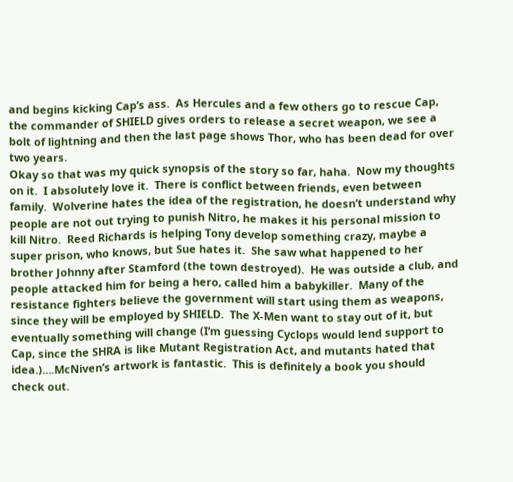and begins kicking Cap’s ass.  As Hercules and a few others go to rescue Cap, the commander of SHIELD gives orders to release a secret weapon, we see a bolt of lightning and then the last page shows Thor, who has been dead for over two years.
Okay so that was my quick synopsis of the story so far, haha.  Now my thoughts on it.  I absolutely love it.  There is conflict between friends, even between family.  Wolverine hates the idea of the registration, he doesn’t understand why people are not out trying to punish Nitro, he makes it his personal mission to kill Nitro.  Reed Richards is helping Tony develop something crazy, maybe a super prison, who knows, but Sue hates it.  She saw what happened to her brother Johnny after Stamford (the town destroyed).  He was outside a club, and people attacked him for being a hero, called him a babykiller.  Many of the resistance fighters believe the government will start using them as weapons, since they will be employed by SHIELD.  The X-Men want to stay out of it, but eventually something will change (I’m guessing Cyclops would lend support to Cap, since the SHRA is like Mutant Registration Act, and mutants hated that idea.)….McNiven’s artwork is fantastic.  This is definitely a book you should check out.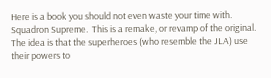Here is a book you should not even waste your time with.  Squadron Supreme.  This is a remake, or revamp of the original.  The idea is that the superheroes (who resemble the JLA) use their powers to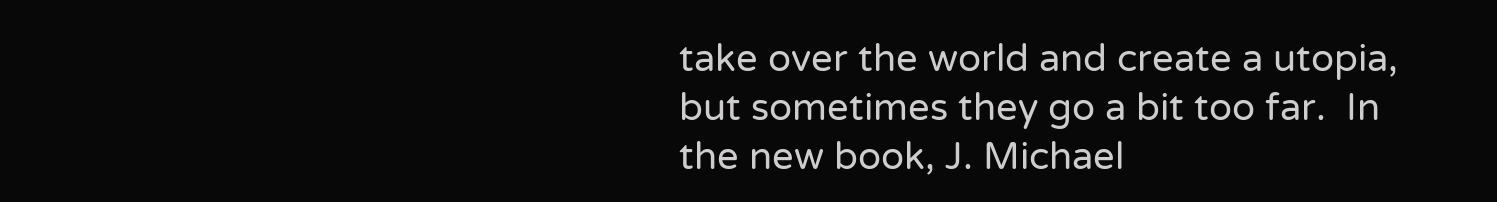take over the world and create a utopia, but sometimes they go a bit too far.  In the new book, J. Michael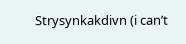Strysynkakdivn (i can’t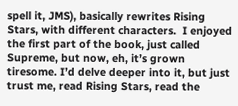spell it, JMS), basically rewrites Rising Stars, with different characters.  I enjoyed the first part of the book, just called Supreme, but now, eh, it’s grown tiresome. I’d delve deeper into it, but just trust me, read Rising Stars, read the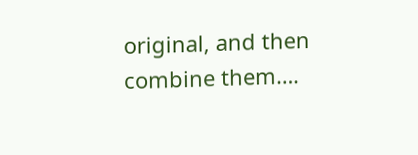original, and then combine them….